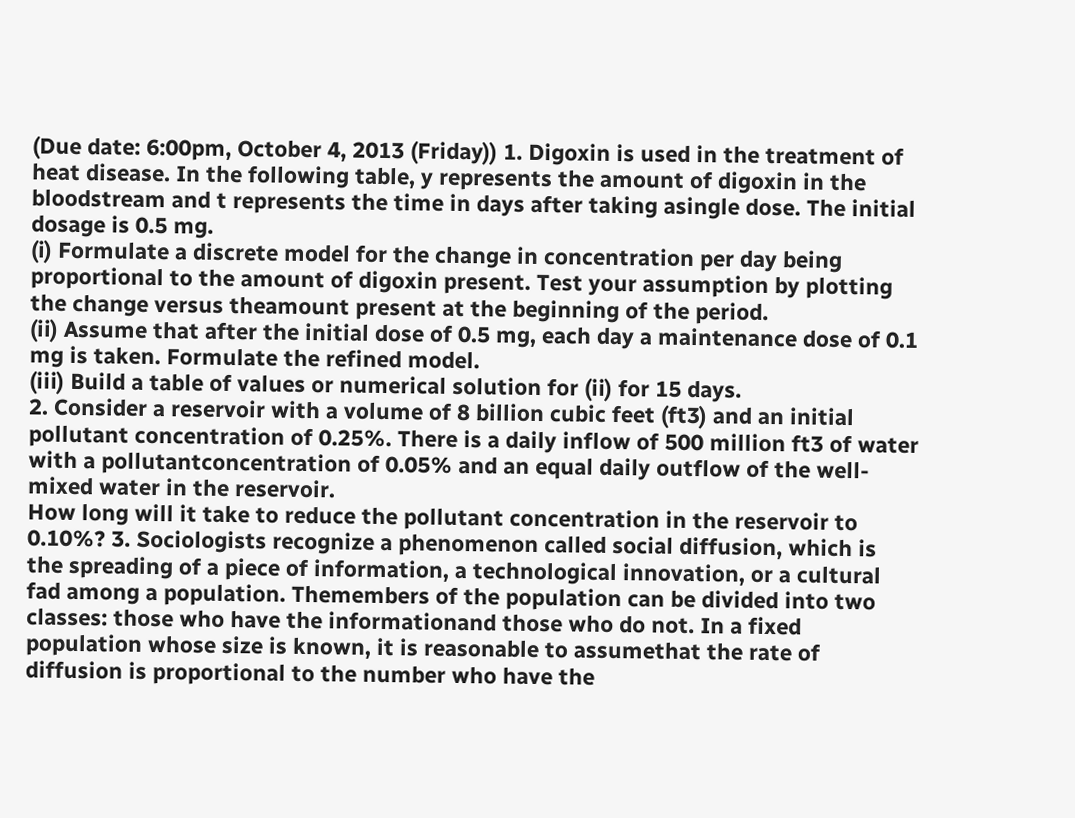(Due date: 6:00pm, October 4, 2013 (Friday)) 1. Digoxin is used in the treatment of heat disease. In the following table, y represents the amount of digoxin in the bloodstream and t represents the time in days after taking asingle dose. The initial dosage is 0.5 mg.
(i) Formulate a discrete model for the change in concentration per day being proportional to the amount of digoxin present. Test your assumption by plotting the change versus theamount present at the beginning of the period.
(ii) Assume that after the initial dose of 0.5 mg, each day a maintenance dose of 0.1 mg is taken. Formulate the refined model.
(iii) Build a table of values or numerical solution for (ii) for 15 days.
2. Consider a reservoir with a volume of 8 billion cubic feet (ft3) and an initial pollutant concentration of 0.25%. There is a daily inflow of 500 million ft3 of water with a pollutantconcentration of 0.05% and an equal daily outflow of the well-mixed water in the reservoir.
How long will it take to reduce the pollutant concentration in the reservoir to 0.10%? 3. Sociologists recognize a phenomenon called social diffusion, which is the spreading of a piece of information, a technological innovation, or a cultural fad among a population. Themembers of the population can be divided into two classes: those who have the informationand those who do not. In a fixed population whose size is known, it is reasonable to assumethat the rate of diffusion is proportional to the number who have the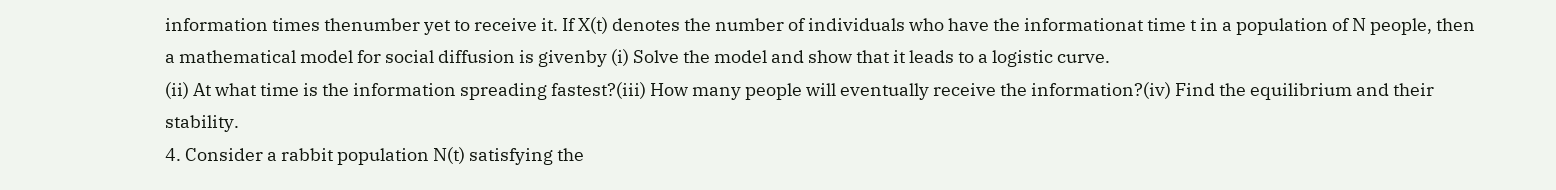information times thenumber yet to receive it. If X(t) denotes the number of individuals who have the informationat time t in a population of N people, then a mathematical model for social diffusion is givenby (i) Solve the model and show that it leads to a logistic curve.
(ii) At what time is the information spreading fastest?(iii) How many people will eventually receive the information?(iv) Find the equilibrium and their stability.
4. Consider a rabbit population N(t) satisfying the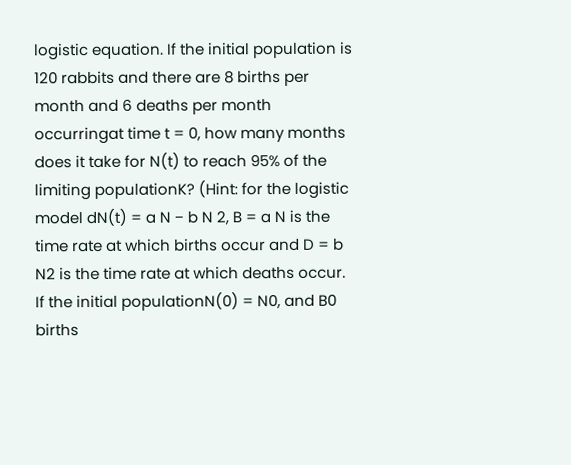logistic equation. If the initial population is 120 rabbits and there are 8 births per month and 6 deaths per month occurringat time t = 0, how many months does it take for N(t) to reach 95% of the limiting populationK? (Hint: for the logistic model dN(t) = a N − b N 2, B = a N is the time rate at which births occur and D = b N2 is the time rate at which deaths occur. If the initial populationN(0) = N0, and B0 births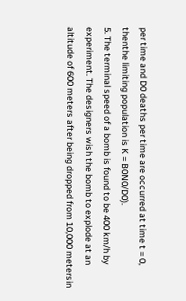per time and D0 deaths per time are occurred at time t = 0, thenthe limiting population is K = B0N0/D0).
5. The terminal speed of a bomb is found to be 400 km/h by experiment. The designers wish the bomb to explode at an altitude of 600 meters after being dropped from 10,000 metersin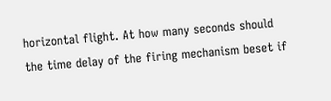horizontal flight. At how many seconds should the time delay of the firing mechanism beset if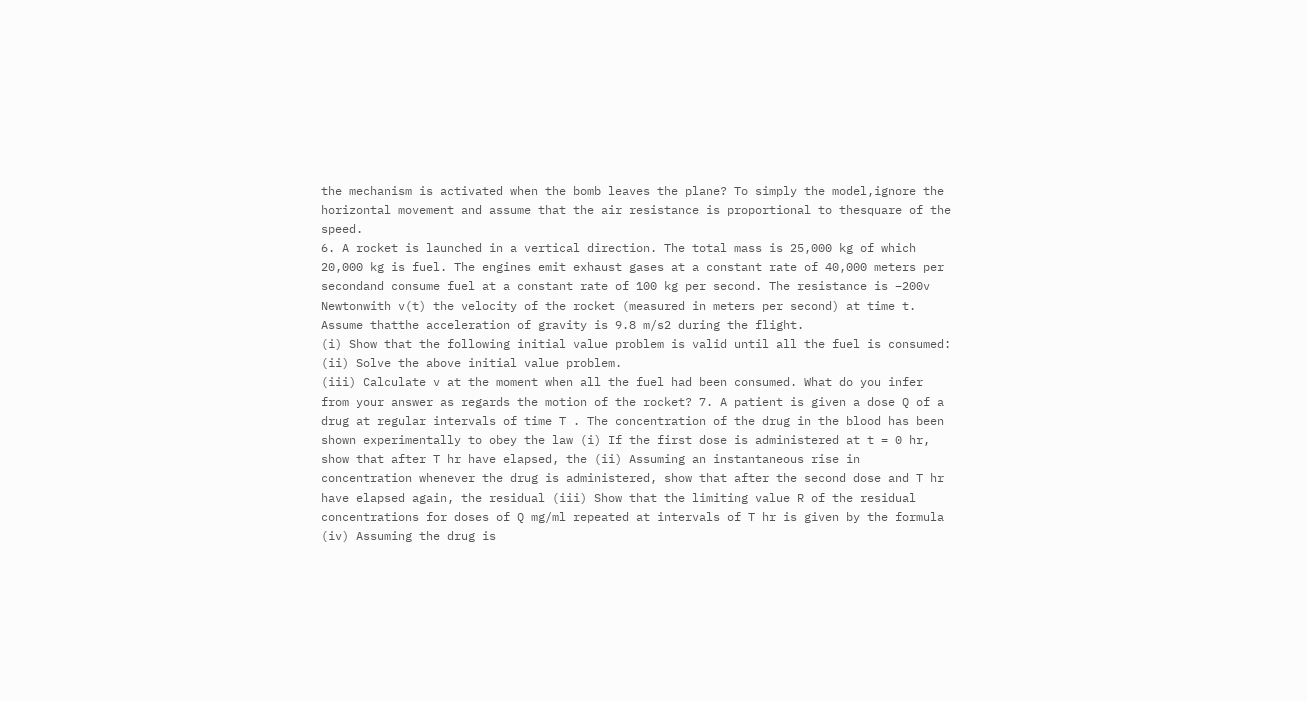the mechanism is activated when the bomb leaves the plane? To simply the model,ignore the horizontal movement and assume that the air resistance is proportional to thesquare of the speed.
6. A rocket is launched in a vertical direction. The total mass is 25,000 kg of which 20,000 kg is fuel. The engines emit exhaust gases at a constant rate of 40,000 meters per secondand consume fuel at a constant rate of 100 kg per second. The resistance is −200v Newtonwith v(t) the velocity of the rocket (measured in meters per second) at time t. Assume thatthe acceleration of gravity is 9.8 m/s2 during the flight.
(i) Show that the following initial value problem is valid until all the fuel is consumed: (ii) Solve the above initial value problem.
(iii) Calculate v at the moment when all the fuel had been consumed. What do you infer from your answer as regards the motion of the rocket? 7. A patient is given a dose Q of a drug at regular intervals of time T . The concentration of the drug in the blood has been shown experimentally to obey the law (i) If the first dose is administered at t = 0 hr, show that after T hr have elapsed, the (ii) Assuming an instantaneous rise in concentration whenever the drug is administered, show that after the second dose and T hr have elapsed again, the residual (iii) Show that the limiting value R of the residual concentrations for doses of Q mg/ml repeated at intervals of T hr is given by the formula (iv) Assuming the drug is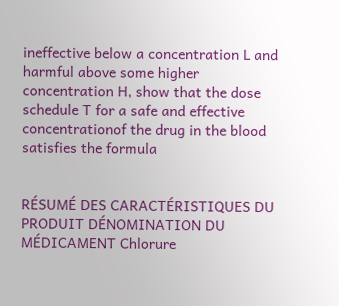ineffective below a concentration L and harmful above some higher concentration H, show that the dose schedule T for a safe and effective concentrationof the drug in the blood satisfies the formula


RÉSUMÉ DES CARACTÉRISTIQUES DU PRODUIT DÉNOMINATION DU MÉDICAMENT Chlorure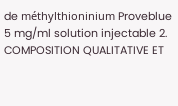de méthylthioninium Proveblue 5 mg/ml solution injectable 2. COMPOSITION QUALITATIVE ET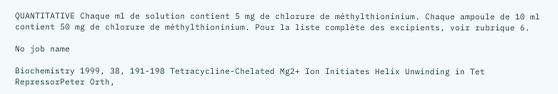QUANTITATIVE Chaque ml de solution contient 5 mg de chlorure de méthylthioninium. Chaque ampoule de 10 ml contient 50 mg de chlorure de méthylthioninium. Pour la liste complète des excipients, voir rubrique 6.

No job name

Biochemistry 1999, 38, 191-198 Tetracycline-Chelated Mg2+ Ion Initiates Helix Unwinding in Tet RepressorPeter Orth,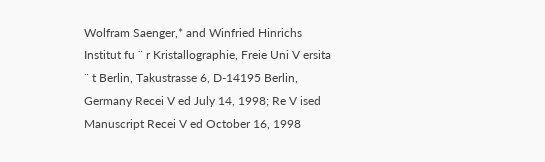Wolfram Saenger,* and Winfried Hinrichs Institut fu ¨ r Kristallographie, Freie Uni V ersita ¨ t Berlin, Takustrasse 6, D-14195 Berlin, Germany Recei V ed July 14, 1998; Re V ised Manuscript Recei V ed October 16, 1998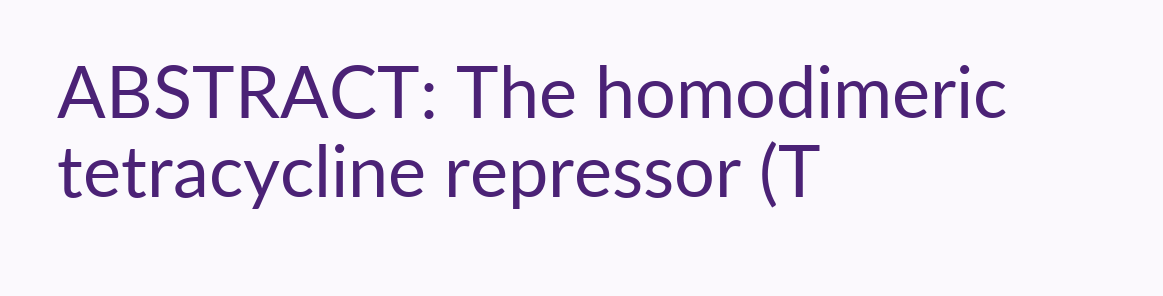ABSTRACT: The homodimeric tetracycline repressor (T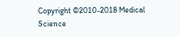Copyright ©2010-2018 Medical Science